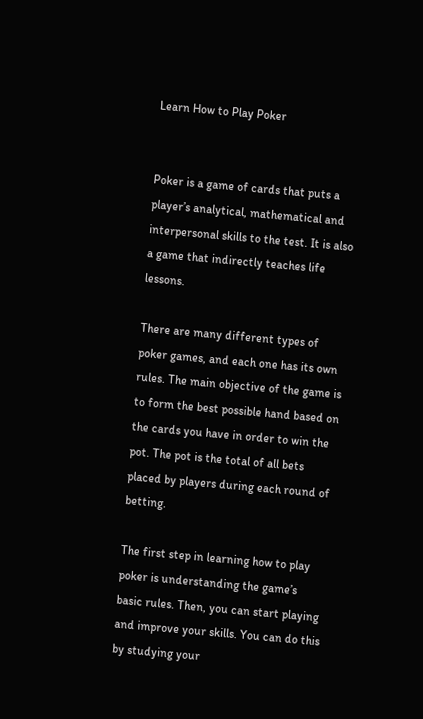Learn How to Play Poker


Poker is a game of cards that puts a player’s analytical, mathematical and interpersonal skills to the test. It is also a game that indirectly teaches life lessons.

There are many different types of poker games, and each one has its own rules. The main objective of the game is to form the best possible hand based on the cards you have in order to win the pot. The pot is the total of all bets placed by players during each round of betting.

The first step in learning how to play poker is understanding the game’s basic rules. Then, you can start playing and improve your skills. You can do this by studying your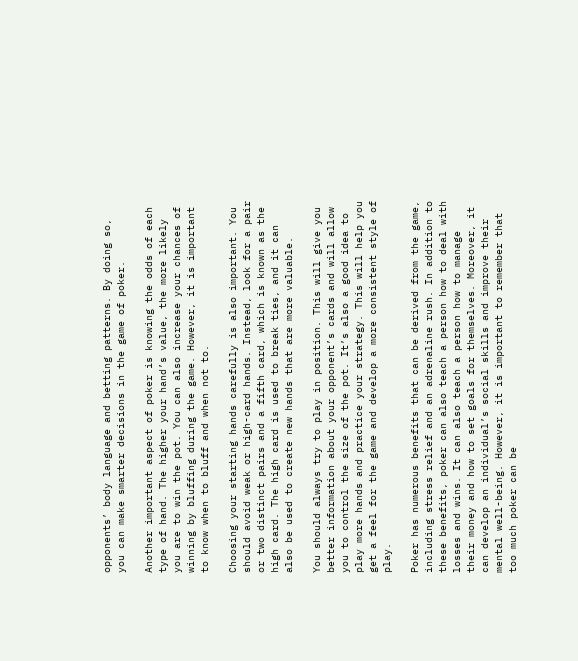opponents’ body language and betting patterns. By doing so, you can make smarter decisions in the game of poker.

Another important aspect of poker is knowing the odds of each type of hand. The higher your hand’s value, the more likely you are to win the pot. You can also increase your chances of winning by bluffing during the game. However, it is important to know when to bluff and when not to.

Choosing your starting hands carefully is also important. You should avoid weak or high-card hands. Instead, look for a pair or two distinct pairs and a fifth card, which is known as the high card. The high card is used to break ties, and it can also be used to create new hands that are more valuable.

You should always try to play in position. This will give you better information about your opponent’s cards and will allow you to control the size of the pot. It’s also a good idea to play more hands and practice your strategy. This will help you get a feel for the game and develop a more consistent style of play.

Poker has numerous benefits that can be derived from the game, including stress relief and an adrenaline rush. In addition to these benefits, poker can also teach a person how to deal with losses and wins. It can also teach a person how to manage their money and how to set goals for themselves. Moreover, it can develop an individual’s social skills and improve their mental well-being. However, it is important to remember that too much poker can be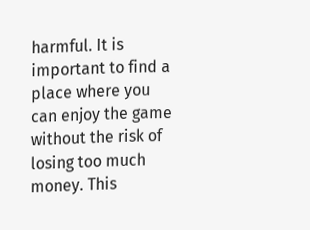harmful. It is important to find a place where you can enjoy the game without the risk of losing too much money. This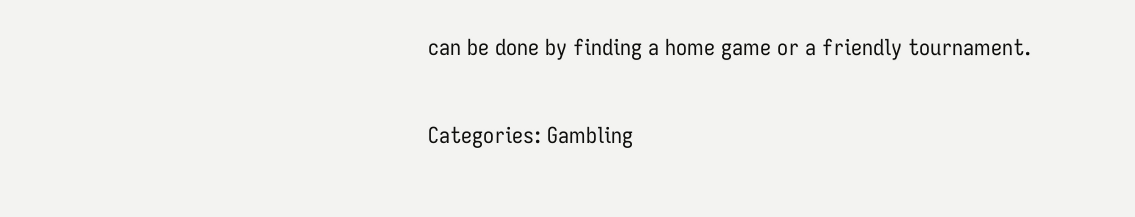can be done by finding a home game or a friendly tournament.

Categories: Gambling